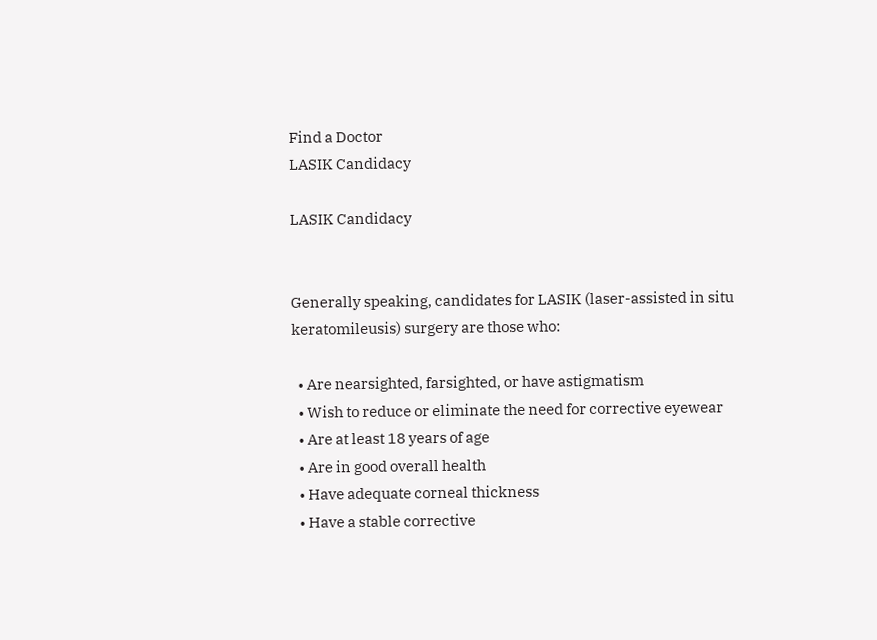Find a Doctor
LASIK Candidacy

LASIK Candidacy


Generally speaking, candidates for LASIK (laser-assisted in situ keratomileusis) surgery are those who:

  • Are nearsighted, farsighted, or have astigmatism
  • Wish to reduce or eliminate the need for corrective eyewear
  • Are at least 18 years of age
  • Are in good overall health
  • Have adequate corneal thickness
  • Have a stable corrective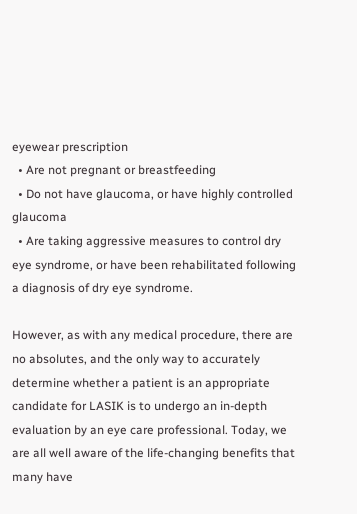eyewear prescription
  • Are not pregnant or breastfeeding
  • Do not have glaucoma, or have highly controlled glaucoma
  • Are taking aggressive measures to control dry eye syndrome, or have been rehabilitated following a diagnosis of dry eye syndrome.

However, as with any medical procedure, there are no absolutes, and the only way to accurately determine whether a patient is an appropriate candidate for LASIK is to undergo an in-depth evaluation by an eye care professional. Today, we are all well aware of the life-changing benefits that many have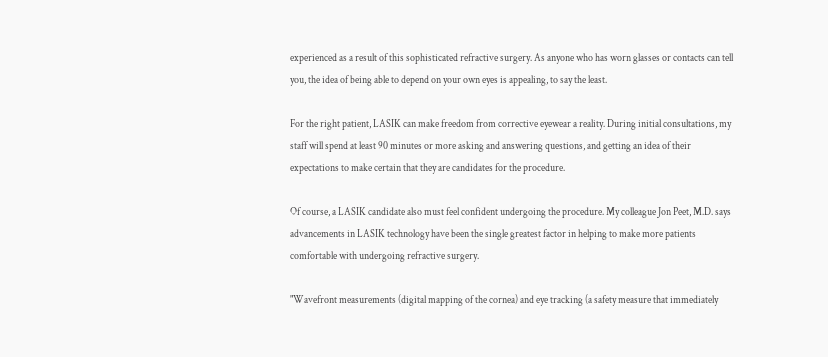experienced as a result of this sophisticated refractive surgery. As anyone who has worn glasses or contacts can tell you, the idea of being able to depend on your own eyes is appealing, to say the least.

For the right patient, LASIK can make freedom from corrective eyewear a reality. During initial consultations, my staff will spend at least 90 minutes or more asking and answering questions, and getting an idea of their expectations to make certain that they are candidates for the procedure.

Of course, a LASIK candidate also must feel confident undergoing the procedure. My colleague Jon Peet, M.D. says advancements in LASIK technology have been the single greatest factor in helping to make more patients comfortable with undergoing refractive surgery.

"Wavefront measurements (digital mapping of the cornea) and eye tracking (a safety measure that immediately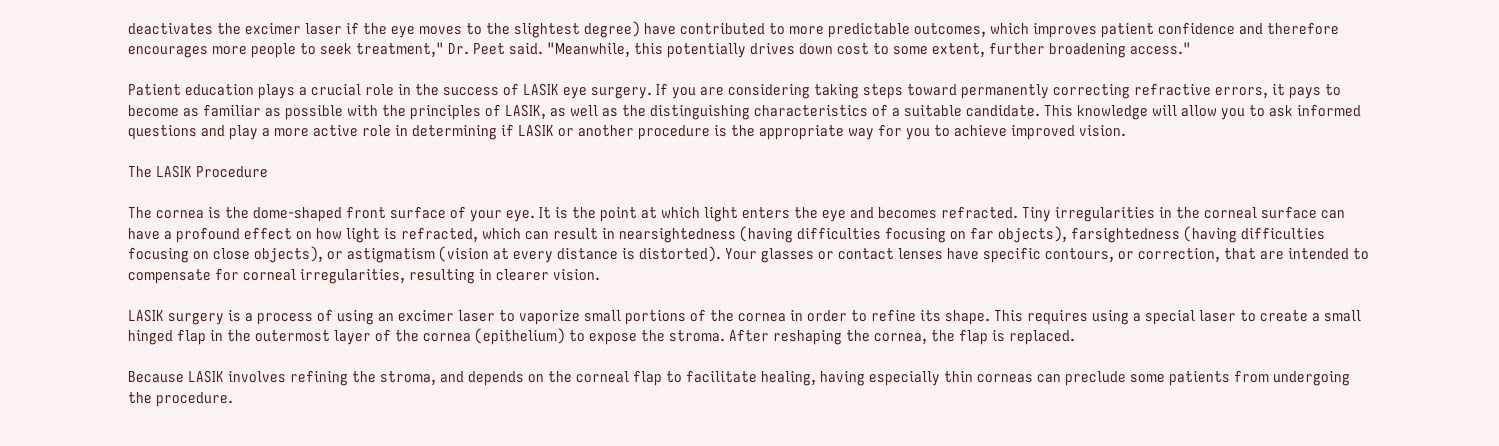deactivates the excimer laser if the eye moves to the slightest degree) have contributed to more predictable outcomes, which improves patient confidence and therefore encourages more people to seek treatment," Dr. Peet said. "Meanwhile, this potentially drives down cost to some extent, further broadening access."

Patient education plays a crucial role in the success of LASIK eye surgery. If you are considering taking steps toward permanently correcting refractive errors, it pays to become as familiar as possible with the principles of LASIK, as well as the distinguishing characteristics of a suitable candidate. This knowledge will allow you to ask informed questions and play a more active role in determining if LASIK or another procedure is the appropriate way for you to achieve improved vision.

The LASIK Procedure

The cornea is the dome-shaped front surface of your eye. It is the point at which light enters the eye and becomes refracted. Tiny irregularities in the corneal surface can have a profound effect on how light is refracted, which can result in nearsightedness (having difficulties focusing on far objects), farsightedness (having difficulties focusing on close objects), or astigmatism (vision at every distance is distorted). Your glasses or contact lenses have specific contours, or correction, that are intended to compensate for corneal irregularities, resulting in clearer vision.

LASIK surgery is a process of using an excimer laser to vaporize small portions of the cornea in order to refine its shape. This requires using a special laser to create a small hinged flap in the outermost layer of the cornea (epithelium) to expose the stroma. After reshaping the cornea, the flap is replaced.

Because LASIK involves refining the stroma, and depends on the corneal flap to facilitate healing, having especially thin corneas can preclude some patients from undergoing the procedure.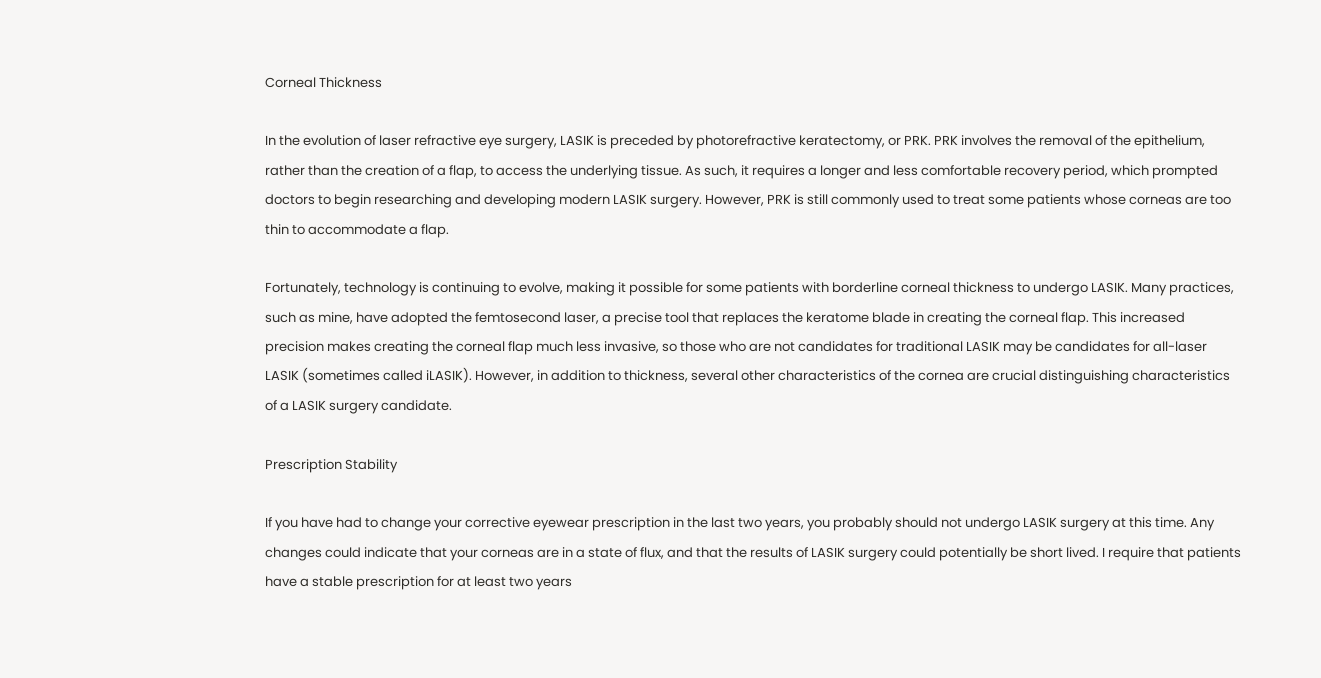Corneal Thickness

In the evolution of laser refractive eye surgery, LASIK is preceded by photorefractive keratectomy, or PRK. PRK involves the removal of the epithelium, rather than the creation of a flap, to access the underlying tissue. As such, it requires a longer and less comfortable recovery period, which prompted doctors to begin researching and developing modern LASIK surgery. However, PRK is still commonly used to treat some patients whose corneas are too thin to accommodate a flap.

Fortunately, technology is continuing to evolve, making it possible for some patients with borderline corneal thickness to undergo LASIK. Many practices, such as mine, have adopted the femtosecond laser, a precise tool that replaces the keratome blade in creating the corneal flap. This increased precision makes creating the corneal flap much less invasive, so those who are not candidates for traditional LASIK may be candidates for all-laser LASIK (sometimes called iLASIK). However, in addition to thickness, several other characteristics of the cornea are crucial distinguishing characteristics of a LASIK surgery candidate.

Prescription Stability

If you have had to change your corrective eyewear prescription in the last two years, you probably should not undergo LASIK surgery at this time. Any changes could indicate that your corneas are in a state of flux, and that the results of LASIK surgery could potentially be short lived. I require that patients have a stable prescription for at least two years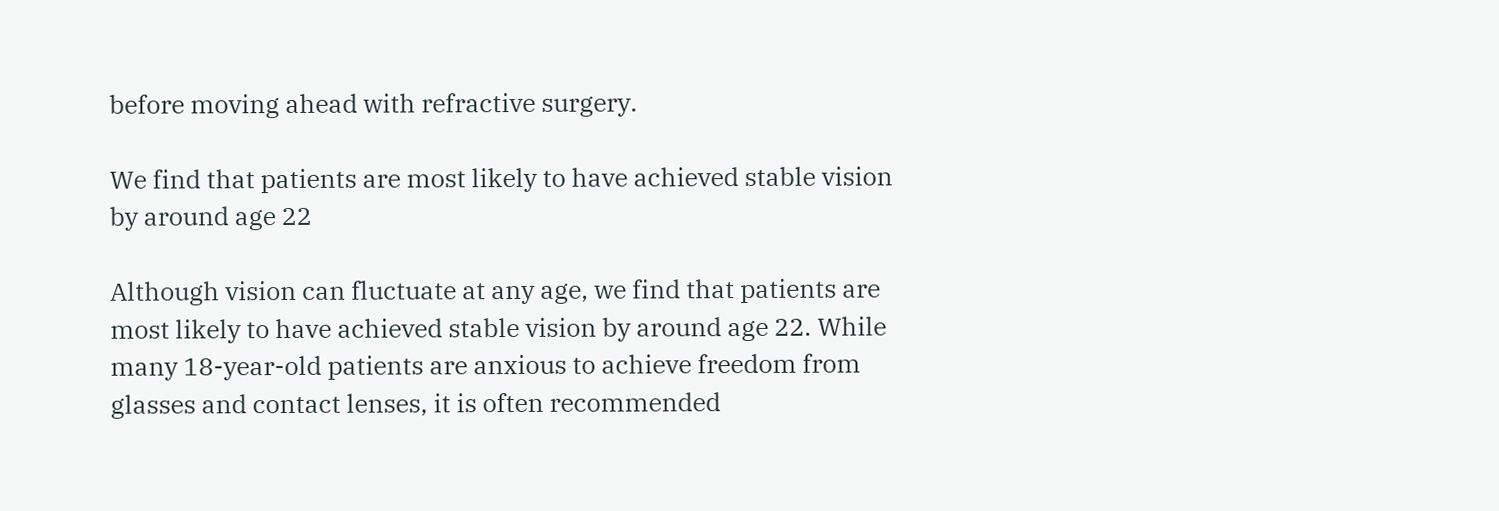before moving ahead with refractive surgery.

We find that patients are most likely to have achieved stable vision by around age 22

Although vision can fluctuate at any age, we find that patients are most likely to have achieved stable vision by around age 22. While many 18-year-old patients are anxious to achieve freedom from glasses and contact lenses, it is often recommended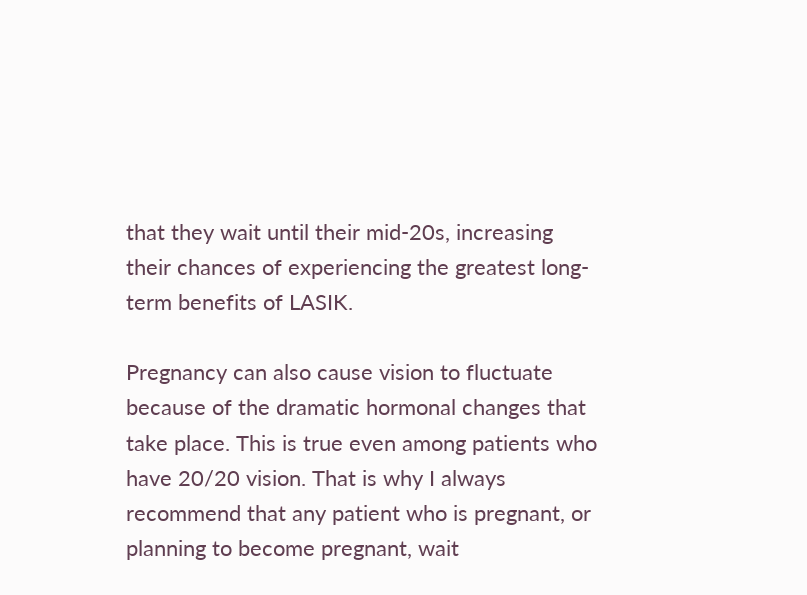that they wait until their mid-20s, increasing their chances of experiencing the greatest long-term benefits of LASIK.

Pregnancy can also cause vision to fluctuate because of the dramatic hormonal changes that take place. This is true even among patients who have 20/20 vision. That is why I always recommend that any patient who is pregnant, or planning to become pregnant, wait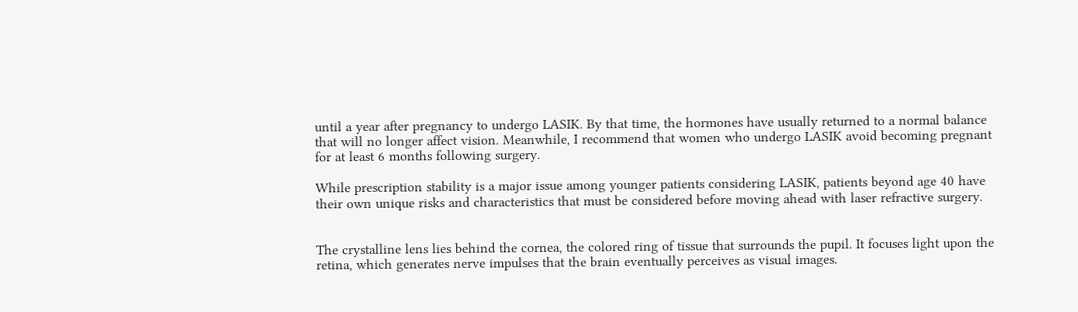until a year after pregnancy to undergo LASIK. By that time, the hormones have usually returned to a normal balance that will no longer affect vision. Meanwhile, I recommend that women who undergo LASIK avoid becoming pregnant for at least 6 months following surgery.

While prescription stability is a major issue among younger patients considering LASIK, patients beyond age 40 have their own unique risks and characteristics that must be considered before moving ahead with laser refractive surgery.


The crystalline lens lies behind the cornea, the colored ring of tissue that surrounds the pupil. It focuses light upon the retina, which generates nerve impulses that the brain eventually perceives as visual images.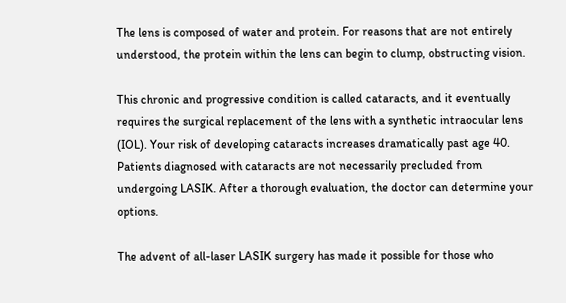The lens is composed of water and protein. For reasons that are not entirely understood, the protein within the lens can begin to clump, obstructing vision.

This chronic and progressive condition is called cataracts, and it eventually requires the surgical replacement of the lens with a synthetic intraocular lens (IOL). Your risk of developing cataracts increases dramatically past age 40. Patients diagnosed with cataracts are not necessarily precluded from undergoing LASIK. After a thorough evaluation, the doctor can determine your options.

The advent of all-laser LASIK surgery has made it possible for those who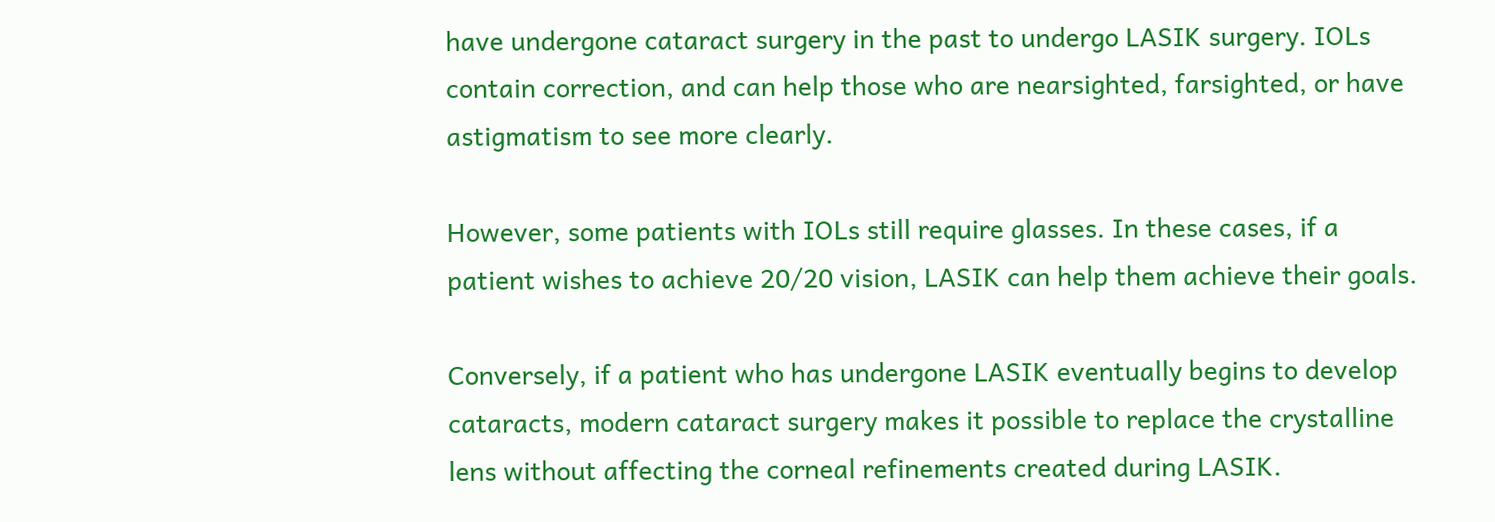have undergone cataract surgery in the past to undergo LASIK surgery. IOLs contain correction, and can help those who are nearsighted, farsighted, or have astigmatism to see more clearly.

However, some patients with IOLs still require glasses. In these cases, if a patient wishes to achieve 20/20 vision, LASIK can help them achieve their goals.

Conversely, if a patient who has undergone LASIK eventually begins to develop cataracts, modern cataract surgery makes it possible to replace the crystalline lens without affecting the corneal refinements created during LASIK.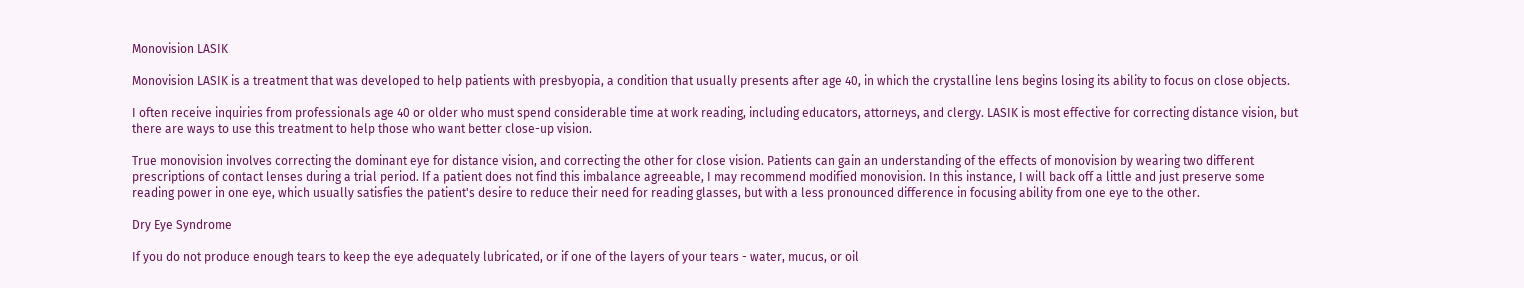Monovision LASIK

Monovision LASIK is a treatment that was developed to help patients with presbyopia, a condition that usually presents after age 40, in which the crystalline lens begins losing its ability to focus on close objects.

I often receive inquiries from professionals age 40 or older who must spend considerable time at work reading, including educators, attorneys, and clergy. LASIK is most effective for correcting distance vision, but there are ways to use this treatment to help those who want better close-up vision.

True monovision involves correcting the dominant eye for distance vision, and correcting the other for close vision. Patients can gain an understanding of the effects of monovision by wearing two different prescriptions of contact lenses during a trial period. If a patient does not find this imbalance agreeable, I may recommend modified monovision. In this instance, I will back off a little and just preserve some reading power in one eye, which usually satisfies the patient's desire to reduce their need for reading glasses, but with a less pronounced difference in focusing ability from one eye to the other.

Dry Eye Syndrome

If you do not produce enough tears to keep the eye adequately lubricated, or if one of the layers of your tears - water, mucus, or oil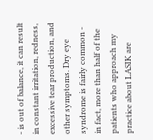- is out of balance, it can result in constant irritation, redness, excessive tear production, and other symptoms. Dry eye syndrome is fairly common - in fact, more than half of the patients who approach my practice about LASIK are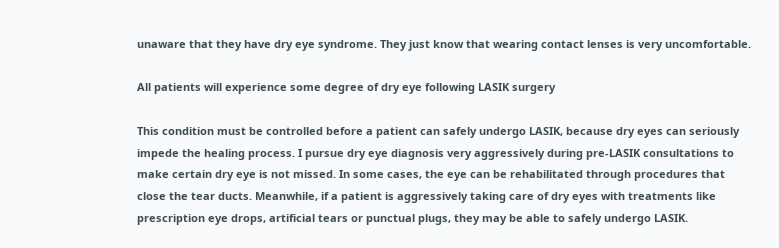unaware that they have dry eye syndrome. They just know that wearing contact lenses is very uncomfortable.

All patients will experience some degree of dry eye following LASIK surgery

This condition must be controlled before a patient can safely undergo LASIK, because dry eyes can seriously impede the healing process. I pursue dry eye diagnosis very aggressively during pre-LASIK consultations to make certain dry eye is not missed. In some cases, the eye can be rehabilitated through procedures that close the tear ducts. Meanwhile, if a patient is aggressively taking care of dry eyes with treatments like prescription eye drops, artificial tears or punctual plugs, they may be able to safely undergo LASIK.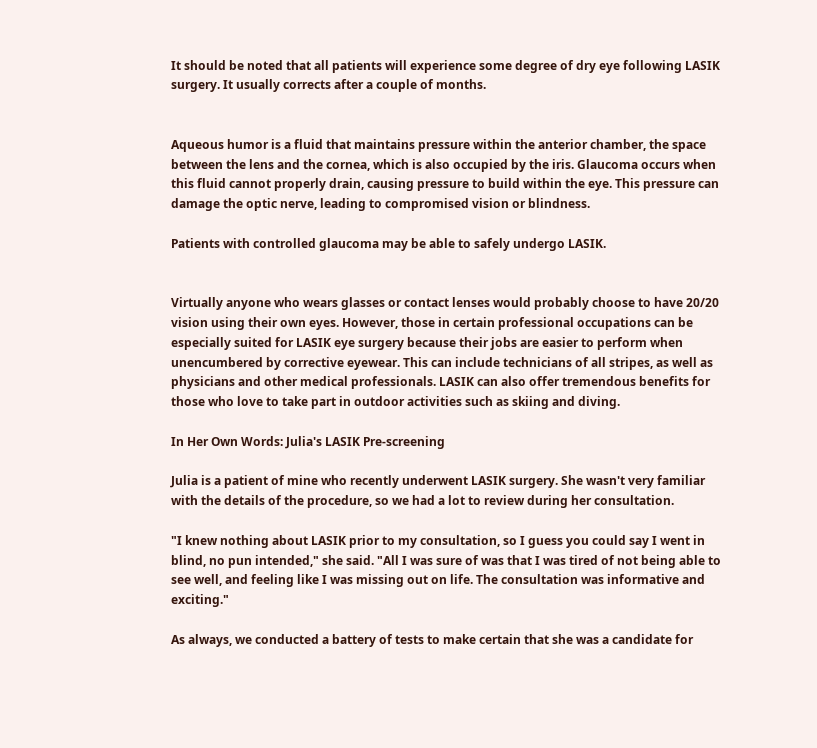It should be noted that all patients will experience some degree of dry eye following LASIK surgery. It usually corrects after a couple of months.


Aqueous humor is a fluid that maintains pressure within the anterior chamber, the space between the lens and the cornea, which is also occupied by the iris. Glaucoma occurs when this fluid cannot properly drain, causing pressure to build within the eye. This pressure can damage the optic nerve, leading to compromised vision or blindness.

Patients with controlled glaucoma may be able to safely undergo LASIK.


Virtually anyone who wears glasses or contact lenses would probably choose to have 20/20 vision using their own eyes. However, those in certain professional occupations can be especially suited for LASIK eye surgery because their jobs are easier to perform when unencumbered by corrective eyewear. This can include technicians of all stripes, as well as physicians and other medical professionals. LASIK can also offer tremendous benefits for those who love to take part in outdoor activities such as skiing and diving.

In Her Own Words: Julia's LASIK Pre-screening

Julia is a patient of mine who recently underwent LASIK surgery. She wasn't very familiar with the details of the procedure, so we had a lot to review during her consultation.

"I knew nothing about LASIK prior to my consultation, so I guess you could say I went in blind, no pun intended," she said. "All I was sure of was that I was tired of not being able to see well, and feeling like I was missing out on life. The consultation was informative and exciting."

As always, we conducted a battery of tests to make certain that she was a candidate for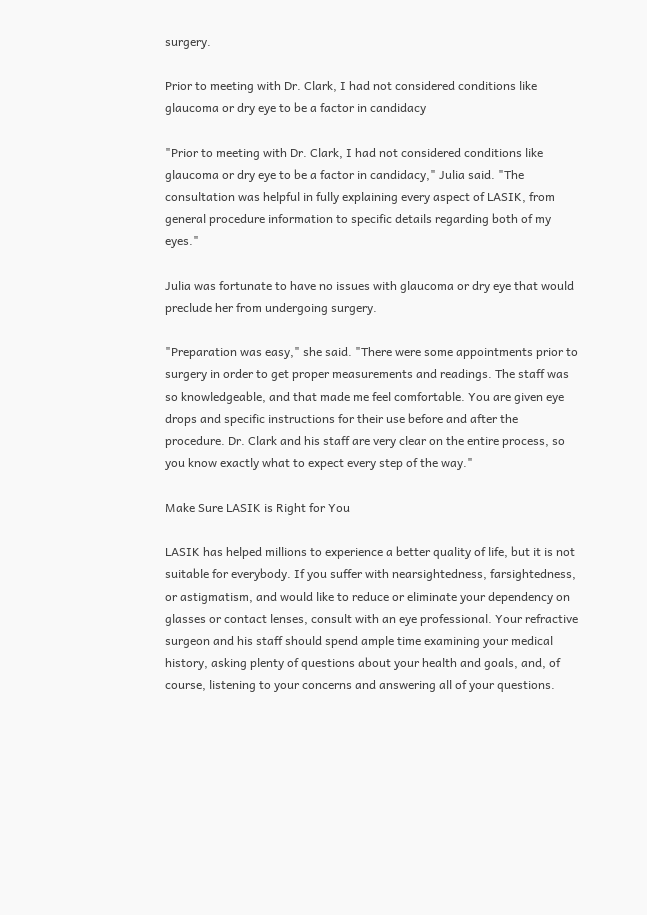surgery.

Prior to meeting with Dr. Clark, I had not considered conditions like glaucoma or dry eye to be a factor in candidacy

"Prior to meeting with Dr. Clark, I had not considered conditions like glaucoma or dry eye to be a factor in candidacy," Julia said. "The consultation was helpful in fully explaining every aspect of LASIK, from general procedure information to specific details regarding both of my eyes."

Julia was fortunate to have no issues with glaucoma or dry eye that would preclude her from undergoing surgery.

"Preparation was easy," she said. "There were some appointments prior to surgery in order to get proper measurements and readings. The staff was so knowledgeable, and that made me feel comfortable. You are given eye drops and specific instructions for their use before and after the procedure. Dr. Clark and his staff are very clear on the entire process, so you know exactly what to expect every step of the way."

Make Sure LASIK is Right for You

LASIK has helped millions to experience a better quality of life, but it is not suitable for everybody. If you suffer with nearsightedness, farsightedness, or astigmatism, and would like to reduce or eliminate your dependency on glasses or contact lenses, consult with an eye professional. Your refractive surgeon and his staff should spend ample time examining your medical history, asking plenty of questions about your health and goals, and, of course, listening to your concerns and answering all of your questions.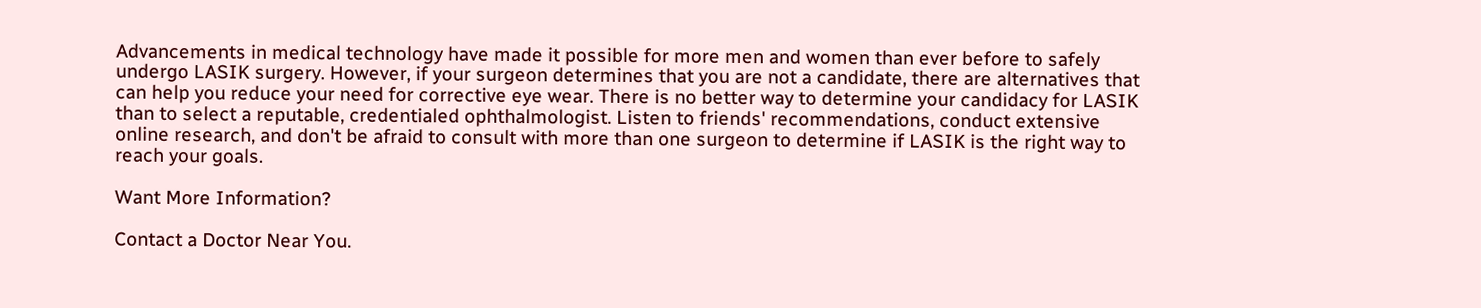Advancements in medical technology have made it possible for more men and women than ever before to safely undergo LASIK surgery. However, if your surgeon determines that you are not a candidate, there are alternatives that can help you reduce your need for corrective eye wear. There is no better way to determine your candidacy for LASIK than to select a reputable, credentialed ophthalmologist. Listen to friends' recommendations, conduct extensive online research, and don't be afraid to consult with more than one surgeon to determine if LASIK is the right way to reach your goals.

Want More Information?

Contact a Doctor Near You.